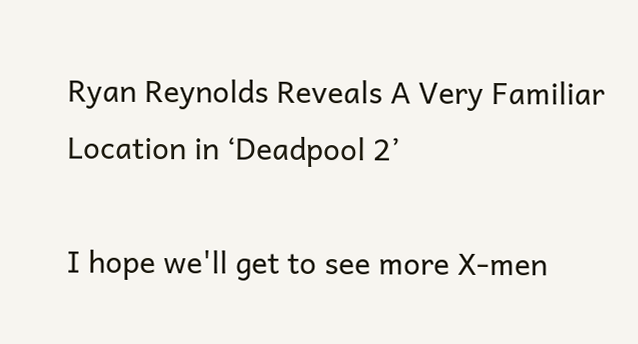Ryan Reynolds Reveals A Very Familiar Location in ‘Deadpool 2’

I hope we'll get to see more X-men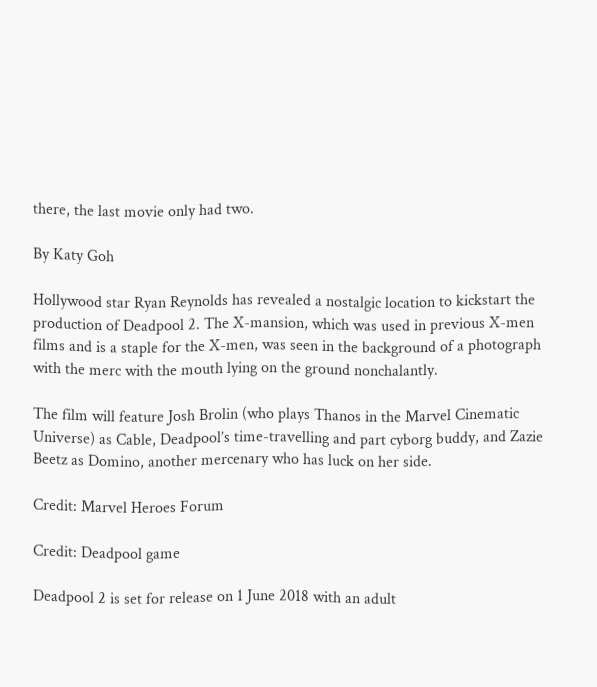there, the last movie only had two.

By Katy Goh

Hollywood star Ryan Reynolds has revealed a nostalgic location to kickstart the production of Deadpool 2. The X-mansion, which was used in previous X-men films and is a staple for the X-men, was seen in the background of a photograph with the merc with the mouth lying on the ground nonchalantly.

The film will feature Josh Brolin (who plays Thanos in the Marvel Cinematic Universe) as Cable, Deadpool’s time-travelling and part cyborg buddy, and Zazie Beetz as Domino, another mercenary who has luck on her side.

Credit: Marvel Heroes Forum

Credit: Deadpool game

Deadpool 2 is set for release on 1 June 2018 with an adult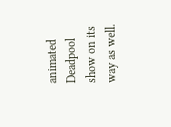animated Deadpool show on its way as well.